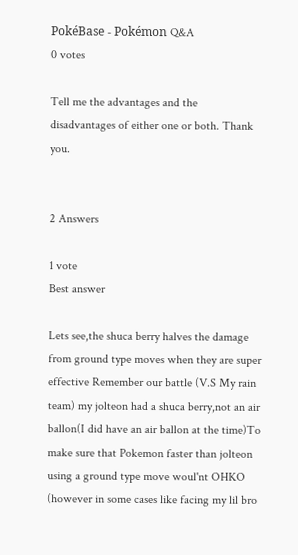PokéBase - Pokémon Q&A
0 votes

Tell me the advantages and the disadvantages of either one or both. Thank you.


2 Answers

1 vote
Best answer

Lets see,the shuca berry halves the damage from ground type moves when they are super effective Remember our battle (V.S My rain team) my jolteon had a shuca berry,not an air ballon(I did have an air ballon at the time)To make sure that Pokemon faster than jolteon using a ground type move woul'nt OHKO (however in some cases like facing my lil bro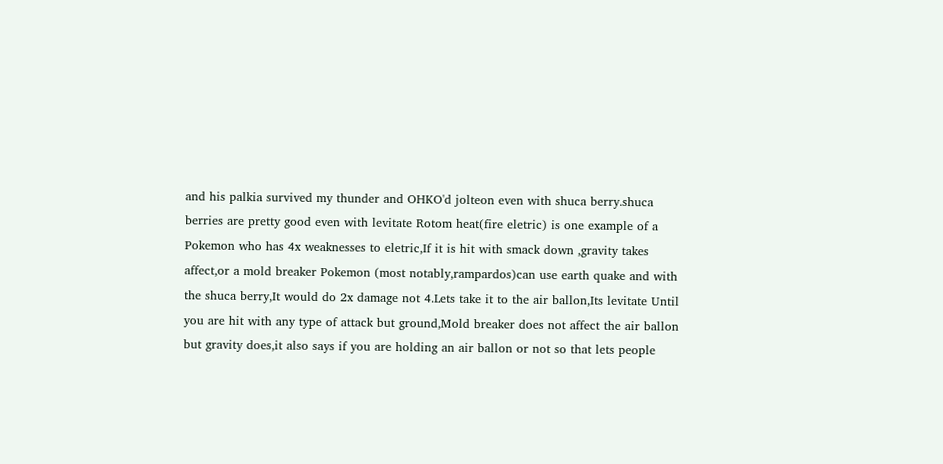and his palkia survived my thunder and OHKO'd jolteon even with shuca berry.shuca berries are pretty good even with levitate Rotom heat(fire eletric) is one example of a Pokemon who has 4x weaknesses to eletric,If it is hit with smack down ,gravity takes affect,or a mold breaker Pokemon (most notably,rampardos)can use earth quake and with the shuca berry,It would do 2x damage not 4.Lets take it to the air ballon,Its levitate Until you are hit with any type of attack but ground,Mold breaker does not affect the air ballon but gravity does,it also says if you are holding an air ballon or not so that lets people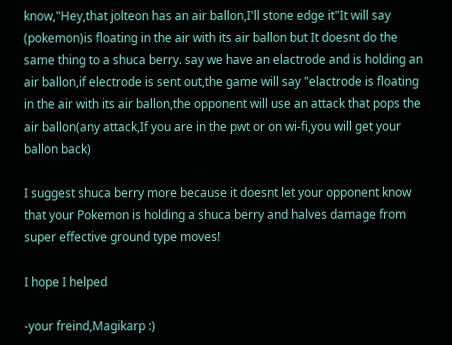know,"Hey,that jolteon has an air ballon,I'll stone edge it"It will say (pokemon)is floating in the air with its air ballon but It doesnt do the same thing to a shuca berry. say we have an elactrode and is holding an air ballon,if electrode is sent out,the game will say "elactrode is floating in the air with its air ballon,the opponent will use an attack that pops the air ballon(any attack,If you are in the pwt or on wi-fi,you will get your ballon back)

I suggest shuca berry more because it doesnt let your opponent know that your Pokemon is holding a shuca berry and halves damage from super effective ground type moves!

I hope I helped

-your freind,Magikarp :)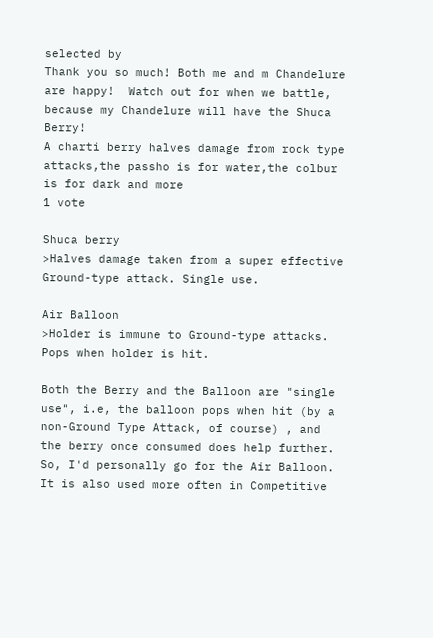selected by
Thank you so much! Both me and m Chandelure are happy!  Watch out for when we battle, because my Chandelure will have the Shuca Berry!
A charti berry halves damage from rock type attacks,the passho is for water,the colbur is for dark and more
1 vote

Shuca berry
>Halves damage taken from a super effective Ground-type attack. Single use.

Air Balloon
>Holder is immune to Ground-type attacks. Pops when holder is hit.

Both the Berry and the Balloon are "single use", i.e, the balloon pops when hit (by a non-Ground Type Attack, of course) , and the berry once consumed does help further. So, I'd personally go for the Air Balloon. It is also used more often in Competitive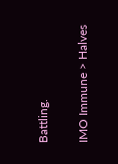Battling.

IMO Immune > Halves